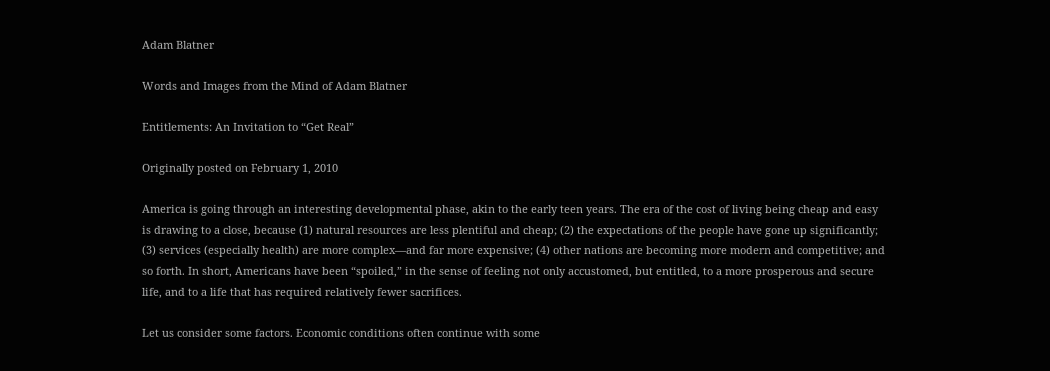Adam Blatner

Words and Images from the Mind of Adam Blatner

Entitlements: An Invitation to “Get Real”

Originally posted on February 1, 2010

America is going through an interesting developmental phase, akin to the early teen years. The era of the cost of living being cheap and easy is drawing to a close, because (1) natural resources are less plentiful and cheap; (2) the expectations of the people have gone up significantly; (3) services (especially health) are more complex—and far more expensive; (4) other nations are becoming more modern and competitive; and so forth. In short, Americans have been “spoiled,” in the sense of feeling not only accustomed, but entitled, to a more prosperous and secure life, and to a life that has required relatively fewer sacrifices.

Let us consider some factors. Economic conditions often continue with some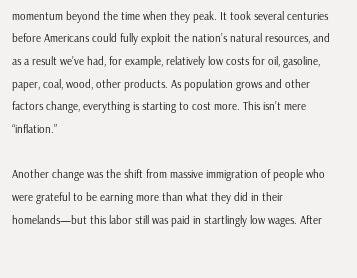momentum beyond the time when they peak. It took several centuries before Americans could fully exploit the nation’s natural resources, and as a result we’ve had, for example, relatively low costs for oil, gasoline, paper, coal, wood, other products. As population grows and other factors change, everything is starting to cost more. This isn’t mere “inflation.”

Another change was the shift from massive immigration of people who were grateful to be earning more than what they did in their homelands—but this labor still was paid in startlingly low wages. After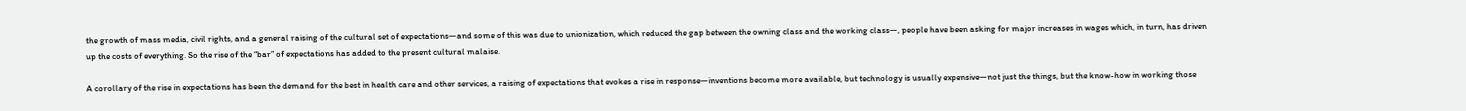the growth of mass media, civil rights, and a general raising of the cultural set of expectations—and some of this was due to unionization, which reduced the gap between the owning class and the working class—, people have been asking for major increases in wages which, in turn, has driven up the costs of everything. So the rise of the “bar” of expectations has added to the present cultural malaise.

A corollary of the rise in expectations has been the demand for the best in health care and other services, a raising of expectations that evokes a rise in response—inventions become more available, but technology is usually expensive—not just the things, but the know-how in working those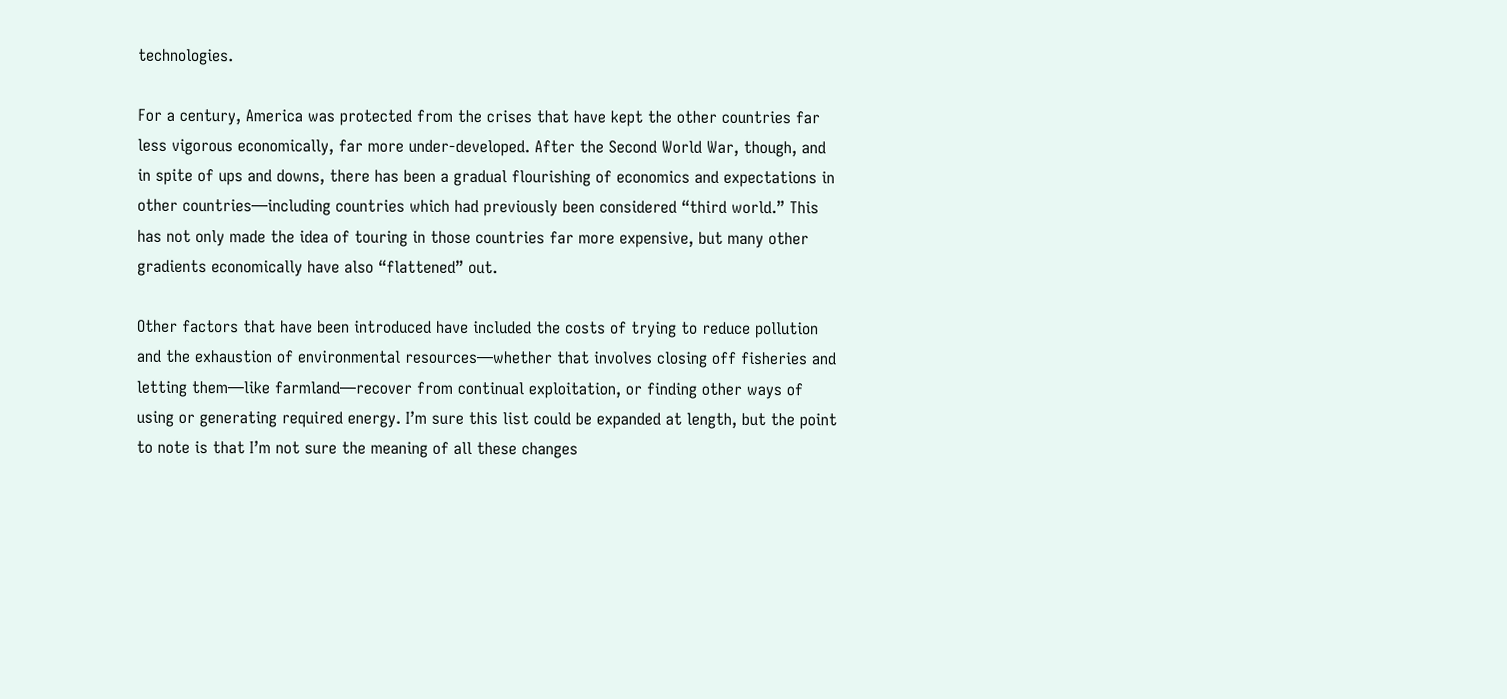technologies.

For a century, America was protected from the crises that have kept the other countries far less vigorous economically, far more under-developed. After the Second World War, though, and in spite of ups and downs, there has been a gradual flourishing of economics and expectations in other countries—including countries which had previously been considered “third world.” This has not only made the idea of touring in those countries far more expensive, but many other gradients economically have also “flattened” out.

Other factors that have been introduced have included the costs of trying to reduce pollution and the exhaustion of environmental resources—whether that involves closing off fisheries and letting them—like farmland—recover from continual exploitation, or finding other ways of using or generating required energy. I’m sure this list could be expanded at length, but the point to note is that I’m not sure the meaning of all these changes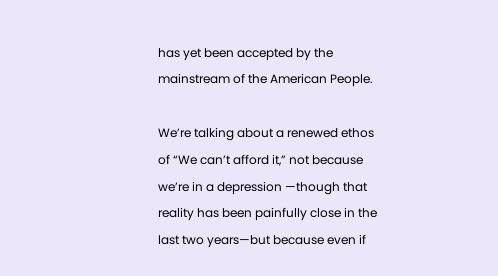has yet been accepted by the mainstream of the American People.

We’re talking about a renewed ethos of “We can’t afford it,” not because we’re in a depression —though that reality has been painfully close in the last two years—but because even if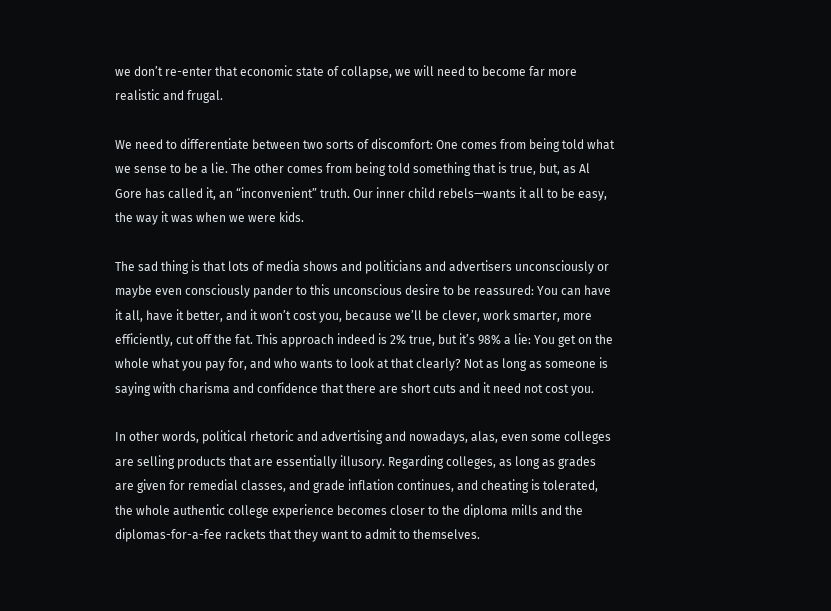we don’t re-enter that economic state of collapse, we will need to become far more realistic and frugal.

We need to differentiate between two sorts of discomfort: One comes from being told what we sense to be a lie. The other comes from being told something that is true, but, as Al Gore has called it, an “inconvenient” truth. Our inner child rebels—wants it all to be easy, the way it was when we were kids.

The sad thing is that lots of media shows and politicians and advertisers unconsciously or maybe even consciously pander to this unconscious desire to be reassured: You can have it all, have it better, and it won’t cost you, because we’ll be clever, work smarter, more efficiently, cut off the fat. This approach indeed is 2% true, but it’s 98% a lie: You get on the whole what you pay for, and who wants to look at that clearly? Not as long as someone is saying with charisma and confidence that there are short cuts and it need not cost you.

In other words, political rhetoric and advertising and nowadays, alas, even some colleges are selling products that are essentially illusory. Regarding colleges, as long as grades are given for remedial classes, and grade inflation continues, and cheating is tolerated, the whole authentic college experience becomes closer to the diploma mills and the diplomas-for-a-fee rackets that they want to admit to themselves.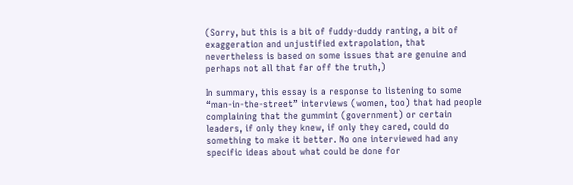(Sorry, but this is a bit of fuddy-duddy ranting, a bit of exaggeration and unjustified extrapolation, that nevertheless is based on some issues that are genuine and perhaps not all that far off the truth,)

In summary, this essay is a response to listening to some “man-in-the-street” interviews (women, too) that had people complaining that the gummint (government) or certain leaders, if only they knew, if only they cared, could do something to make it better. No one interviewed had any specific ideas about what could be done for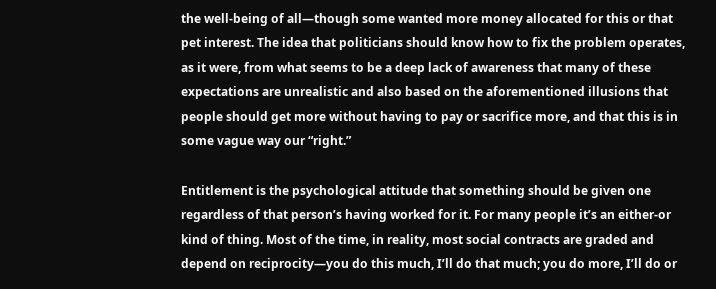the well-being of all—though some wanted more money allocated for this or that pet interest. The idea that politicians should know how to fix the problem operates, as it were, from what seems to be a deep lack of awareness that many of these expectations are unrealistic and also based on the aforementioned illusions that people should get more without having to pay or sacrifice more, and that this is in some vague way our “right.”

Entitlement is the psychological attitude that something should be given one regardless of that person’s having worked for it. For many people it’s an either-or kind of thing. Most of the time, in reality, most social contracts are graded and depend on reciprocity—you do this much, I’ll do that much; you do more, I’ll do or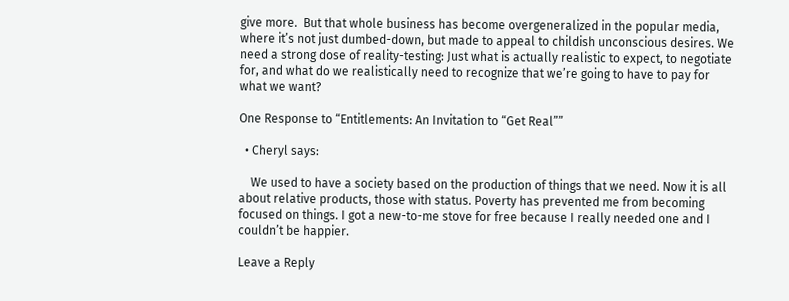give more.  But that whole business has become overgeneralized in the popular media, where it’s not just dumbed-down, but made to appeal to childish unconscious desires. We need a strong dose of reality-testing: Just what is actually realistic to expect, to negotiate for, and what do we realistically need to recognize that we’re going to have to pay for what we want?

One Response to “Entitlements: An Invitation to “Get Real””

  • Cheryl says:

    We used to have a society based on the production of things that we need. Now it is all about relative products, those with status. Poverty has prevented me from becoming focused on things. I got a new-to-me stove for free because I really needed one and I couldn’t be happier.

Leave a Reply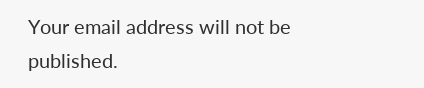Your email address will not be published.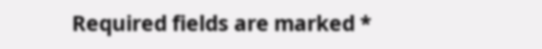Required fields are marked *